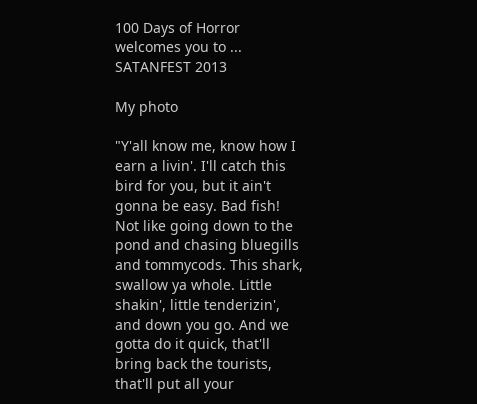100 Days of Horror welcomes you to ... SATANFEST 2013

My photo

"Y'all know me, know how I earn a livin'. I'll catch this bird for you, but it ain't gonna be easy. Bad fish! Not like going down to the pond and chasing bluegills and tommycods. This shark, swallow ya whole. Little shakin', little tenderizin', and down you go. And we gotta do it quick, that'll bring back the tourists, that'll put all your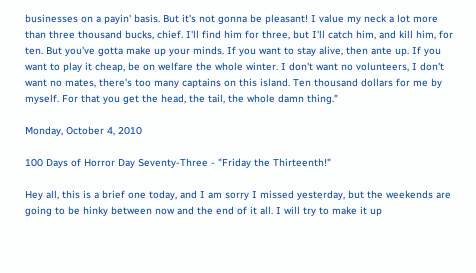businesses on a payin' basis. But it's not gonna be pleasant! I value my neck a lot more than three thousand bucks, chief. I'll find him for three, but I'll catch him, and kill him, for ten. But you've gotta make up your minds. If you want to stay alive, then ante up. If you want to play it cheap, be on welfare the whole winter. I don't want no volunteers, I don't want no mates, there's too many captains on this island. Ten thousand dollars for me by myself. For that you get the head, the tail, the whole damn thing."

Monday, October 4, 2010

100 Days of Horror Day Seventy-Three - "Friday the Thirteenth!"

Hey all, this is a brief one today, and I am sorry I missed yesterday, but the weekends are going to be hinky between now and the end of it all. I will try to make it up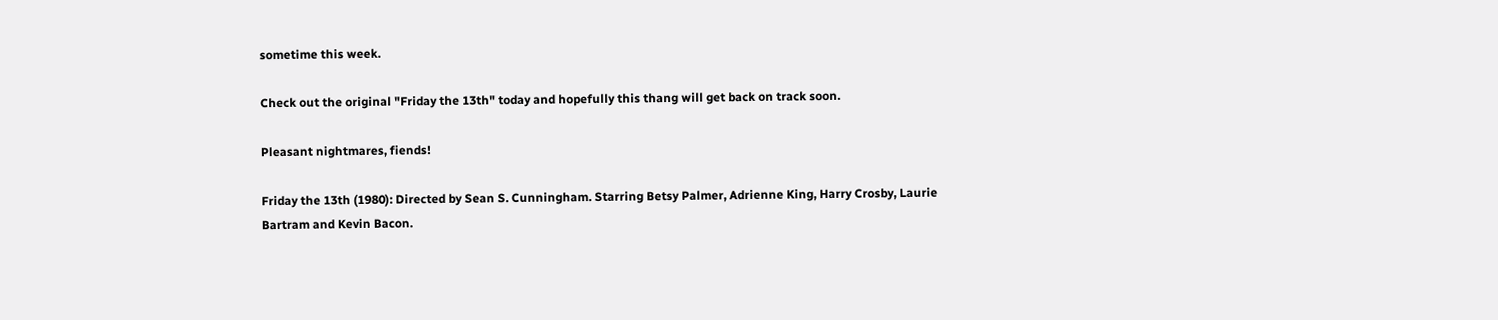sometime this week.

Check out the original "Friday the 13th" today and hopefully this thang will get back on track soon.

Pleasant nightmares, fiends!

Friday the 13th (1980): Directed by Sean S. Cunningham. Starring Betsy Palmer, Adrienne King, Harry Crosby, Laurie Bartram and Kevin Bacon.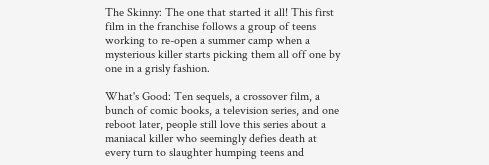The Skinny: The one that started it all! This first film in the franchise follows a group of teens working to re-open a summer camp when a mysterious killer starts picking them all off one by one in a grisly fashion.

What's Good: Ten sequels, a crossover film, a bunch of comic books, a television series, and one reboot later, people still love this series about a maniacal killer who seemingly defies death at every turn to slaughter humping teens and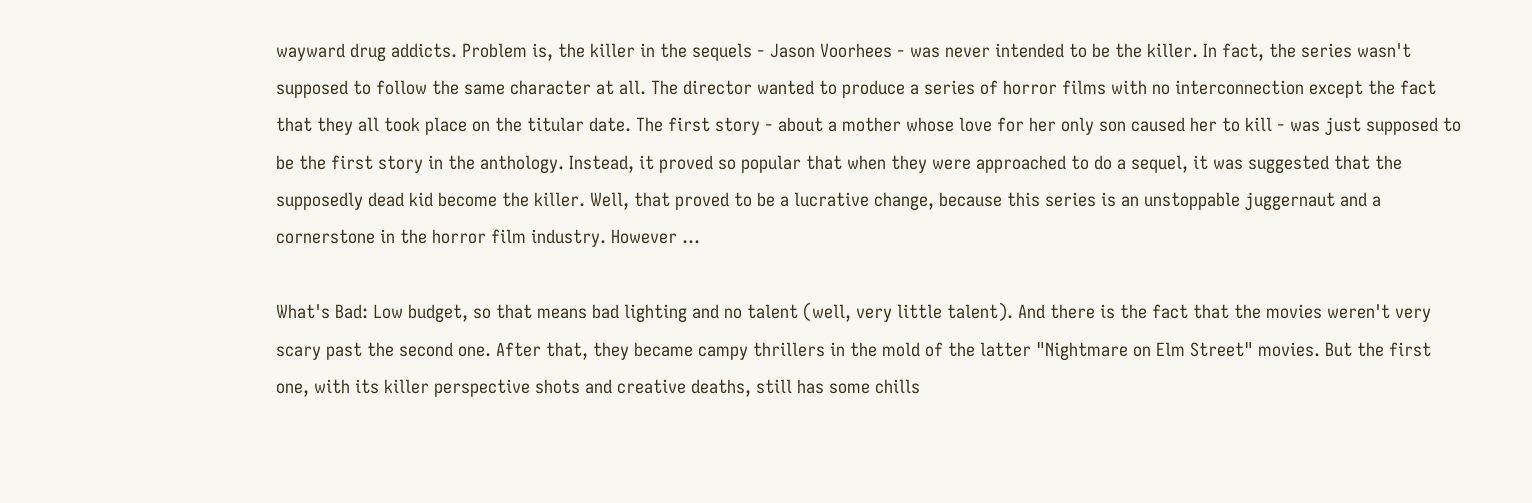wayward drug addicts. Problem is, the killer in the sequels - Jason Voorhees - was never intended to be the killer. In fact, the series wasn't supposed to follow the same character at all. The director wanted to produce a series of horror films with no interconnection except the fact that they all took place on the titular date. The first story - about a mother whose love for her only son caused her to kill - was just supposed to be the first story in the anthology. Instead, it proved so popular that when they were approached to do a sequel, it was suggested that the supposedly dead kid become the killer. Well, that proved to be a lucrative change, because this series is an unstoppable juggernaut and a cornerstone in the horror film industry. However ...

What's Bad: Low budget, so that means bad lighting and no talent (well, very little talent). And there is the fact that the movies weren't very scary past the second one. After that, they became campy thrillers in the mold of the latter "Nightmare on Elm Street" movies. But the first one, with its killer perspective shots and creative deaths, still has some chills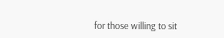for those willing to sit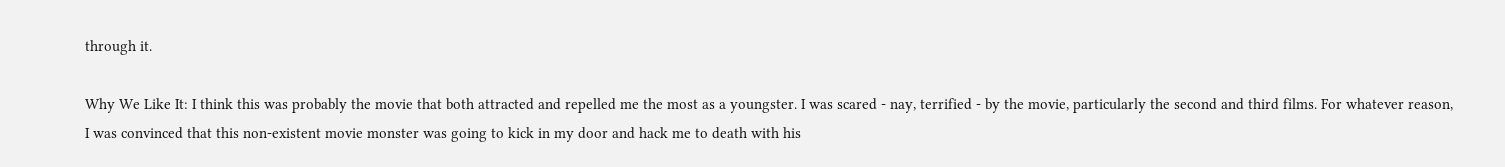through it.

Why We Like It: I think this was probably the movie that both attracted and repelled me the most as a youngster. I was scared - nay, terrified - by the movie, particularly the second and third films. For whatever reason, I was convinced that this non-existent movie monster was going to kick in my door and hack me to death with his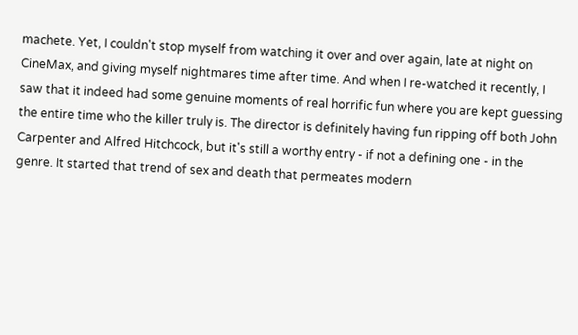machete. Yet, I couldn't stop myself from watching it over and over again, late at night on CineMax, and giving myself nightmares time after time. And when I re-watched it recently, I saw that it indeed had some genuine moments of real horrific fun where you are kept guessing the entire time who the killer truly is. The director is definitely having fun ripping off both John Carpenter and Alfred Hitchcock, but it's still a worthy entry - if not a defining one - in the genre. It started that trend of sex and death that permeates modern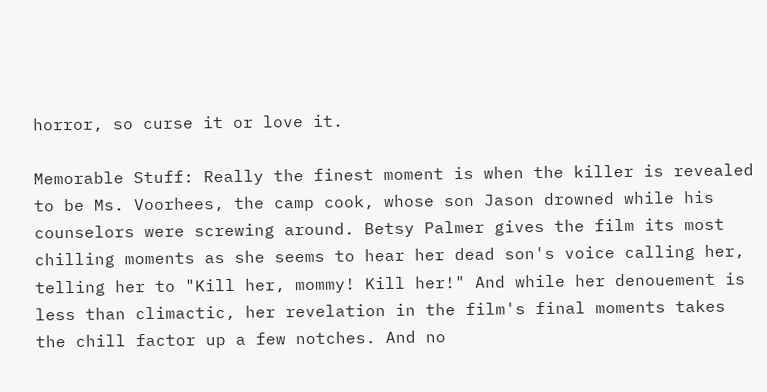horror, so curse it or love it.

Memorable Stuff: Really the finest moment is when the killer is revealed to be Ms. Voorhees, the camp cook, whose son Jason drowned while his counselors were screwing around. Betsy Palmer gives the film its most chilling moments as she seems to hear her dead son's voice calling her, telling her to "Kill her, mommy! Kill her!" And while her denouement is less than climactic, her revelation in the film's final moments takes the chill factor up a few notches. And no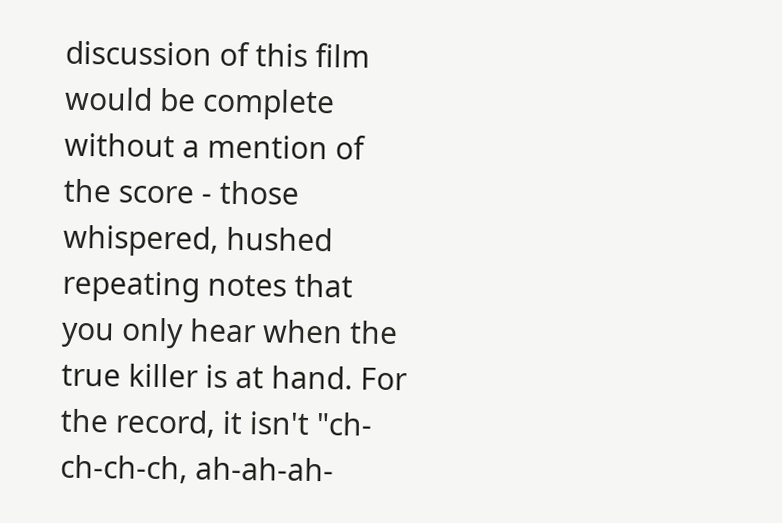discussion of this film would be complete without a mention of the score - those whispered, hushed repeating notes that you only hear when the true killer is at hand. For the record, it isn't "ch-ch-ch-ch, ah-ah-ah-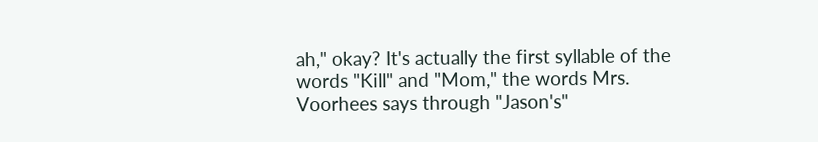ah," okay? It's actually the first syllable of the words "Kill" and "Mom," the words Mrs. Voorhees says through "Jason's"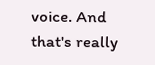voice. And that's really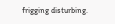frigging disturbing.